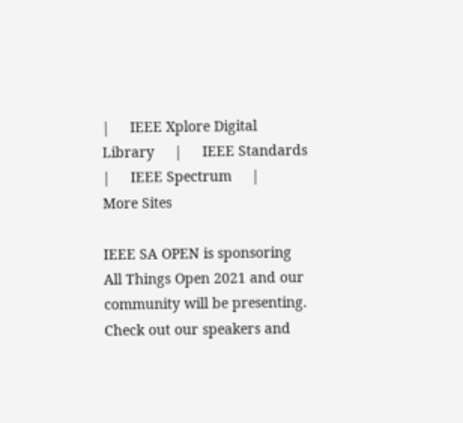|     IEEE Xplore Digital Library     |     IEEE Standards     |     IEEE Spectrum     |     More Sites

IEEE SA OPEN is sponsoring All Things Open 2021 and our community will be presenting. Check out our speakers and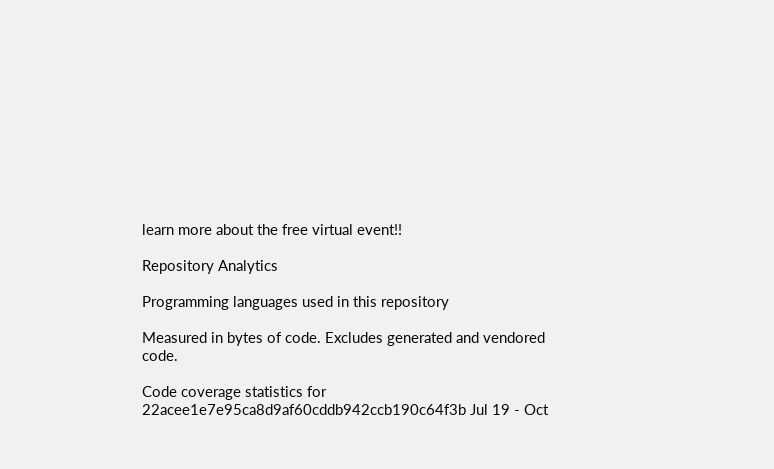learn more about the free virtual event!!

Repository Analytics

Programming languages used in this repository

Measured in bytes of code. Excludes generated and vendored code.

Code coverage statistics for 22acee1e7e95ca8d9af60cddb942ccb190c64f3b Jul 19 - Oct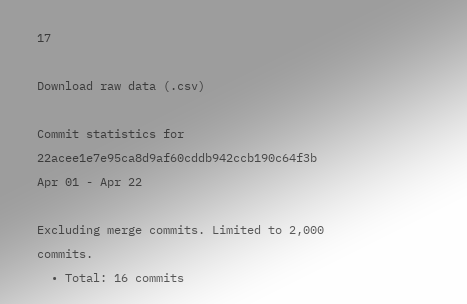17

Download raw data (.csv)

Commit statistics for 22acee1e7e95ca8d9af60cddb942ccb190c64f3b Apr 01 - Apr 22

Excluding merge commits. Limited to 2,000 commits.
  • Total: 16 commits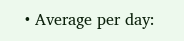• Average per day: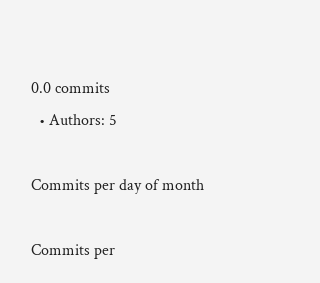0.0 commits
  • Authors: 5

Commits per day of month

Commits per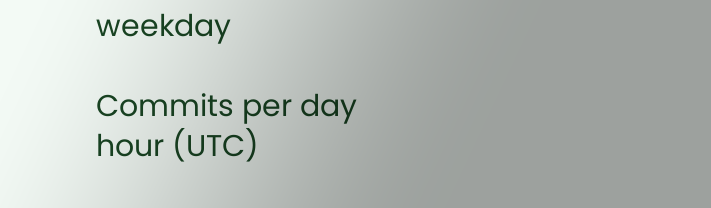weekday

Commits per day hour (UTC)